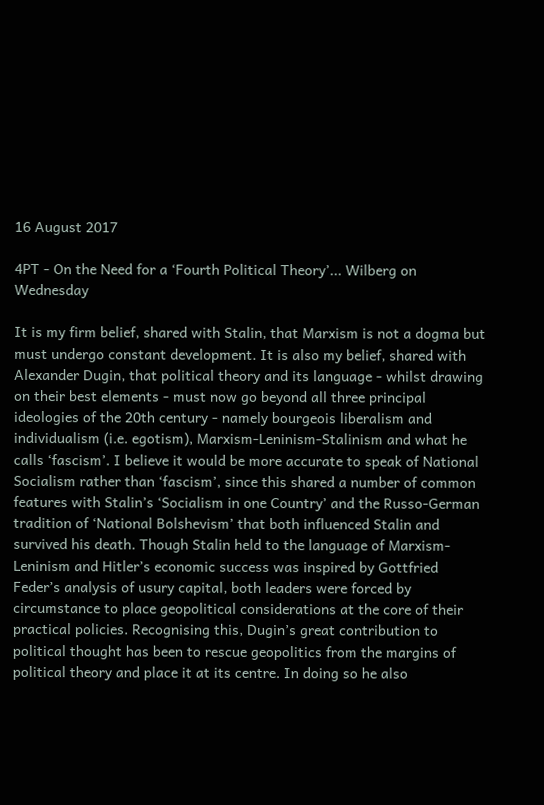16 August 2017

4PT - On the Need for a ‘Fourth Political Theory’... Wilberg on Wednesday

It is my firm belief, shared with Stalin, that Marxism is not a dogma but must undergo constant development. It is also my belief, shared with Alexander Dugin, that political theory and its language - whilst drawing on their best elements - must now go beyond all three principal ideologies of the 20th century - namely bourgeois liberalism and individualism (i.e. egotism), Marxism-Leninism-Stalinism and what he calls ‘fascism’. I believe it would be more accurate to speak of National Socialism rather than ‘fascism’, since this shared a number of common features with Stalin’s ‘Socialism in one Country’ and the Russo-German tradition of ‘National Bolshevism’ that both influenced Stalin and survived his death. Though Stalin held to the language of Marxism-Leninism and Hitler’s economic success was inspired by Gottfried Feder’s analysis of usury capital, both leaders were forced by circumstance to place geopolitical considerations at the core of their practical policies. Recognising this, Dugin’s great contribution to political thought has been to rescue geopolitics from the margins of political theory and place it at its centre. In doing so he also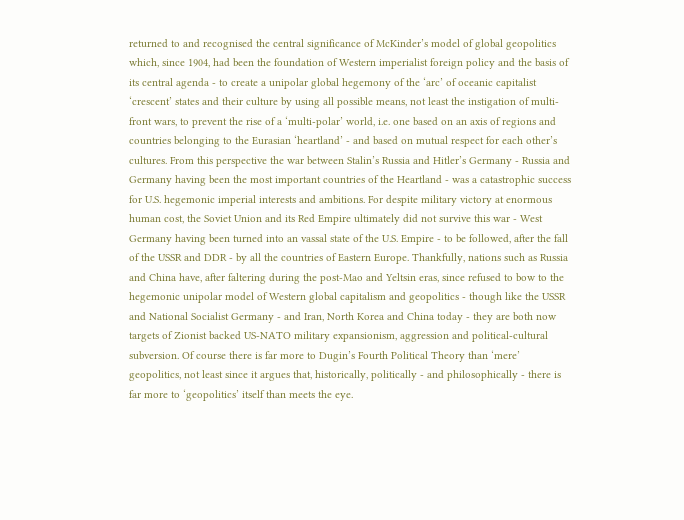returned to and recognised the central significance of McKinder’s model of global geopolitics which, since 1904, had been the foundation of Western imperialist foreign policy and the basis of its central agenda - to create a unipolar global hegemony of the ‘arc’ of oceanic capitalist ‘crescent’ states and their culture by using all possible means, not least the instigation of multi-front wars, to prevent the rise of a ‘multi-polar’ world, i.e. one based on an axis of regions and countries belonging to the Eurasian ‘heartland’ - and based on mutual respect for each other’s cultures. From this perspective the war between Stalin’s Russia and Hitler’s Germany - Russia and Germany having been the most important countries of the Heartland - was a catastrophic success for U.S. hegemonic imperial interests and ambitions. For despite military victory at enormous human cost, the Soviet Union and its Red Empire ultimately did not survive this war - West Germany having been turned into an vassal state of the U.S. Empire - to be followed, after the fall of the USSR and DDR - by all the countries of Eastern Europe. Thankfully, nations such as Russia and China have, after faltering during the post-Mao and Yeltsin eras, since refused to bow to the hegemonic unipolar model of Western global capitalism and geopolitics - though like the USSR and National Socialist Germany - and Iran, North Korea and China today - they are both now targets of Zionist backed US-NATO military expansionism, aggression and political-cultural subversion. Of course there is far more to Dugin’s Fourth Political Theory than ‘mere’ geopolitics, not least since it argues that, historically, politically - and philosophically - there is far more to ‘geopolitics’ itself than meets the eye.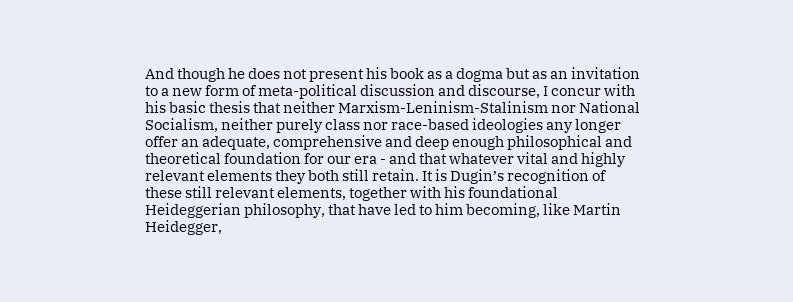And though he does not present his book as a dogma but as an invitation to a new form of meta-political discussion and discourse, I concur with his basic thesis that neither Marxism-Leninism-Stalinism nor National Socialism, neither purely class nor race-based ideologies any longer offer an adequate, comprehensive and deep enough philosophical and theoretical foundation for our era - and that whatever vital and highly relevant elements they both still retain. It is Dugin’s recognition of these still relevant elements, together with his foundational Heideggerian philosophy, that have led to him becoming, like Martin Heidegger,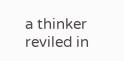a thinker reviled in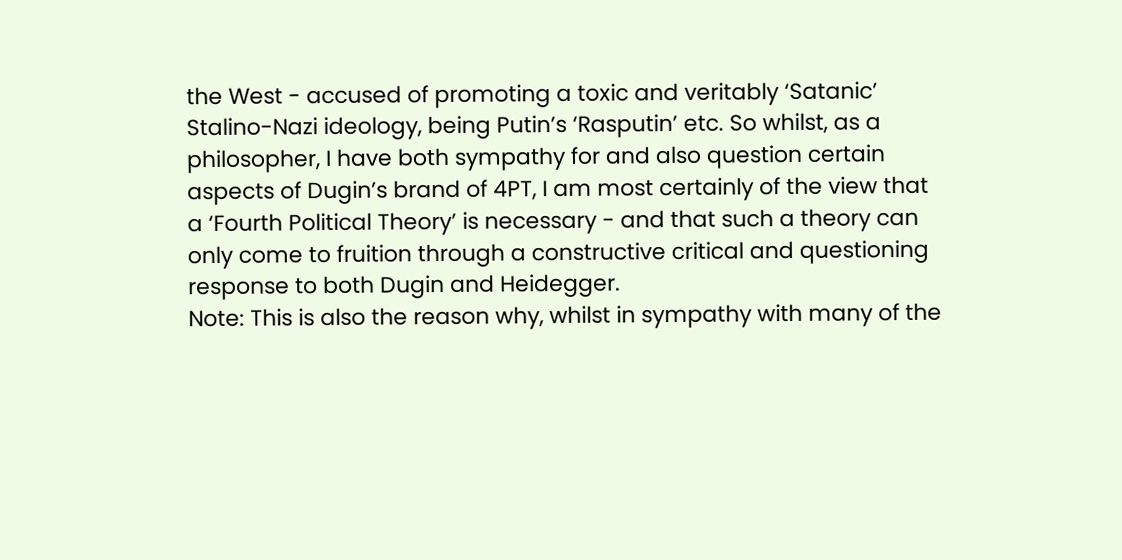the West - accused of promoting a toxic and veritably ‘Satanic’ Stalino-Nazi ideology, being Putin’s ‘Rasputin’ etc. So whilst, as a philosopher, I have both sympathy for and also question certain aspects of Dugin’s brand of 4PT, I am most certainly of the view that a ‘Fourth Political Theory’ is necessary - and that such a theory can only come to fruition through a constructive critical and questioning response to both Dugin and Heidegger.
Note: This is also the reason why, whilst in sympathy with many of the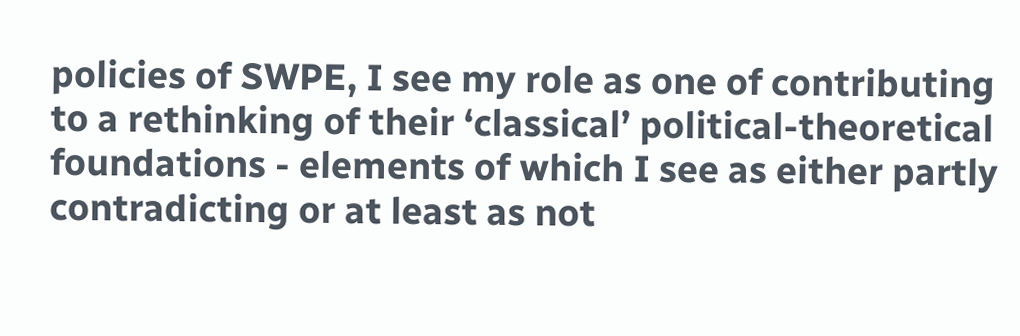policies of SWPE, I see my role as one of contributing to a rethinking of their ‘classical’ political-theoretical foundations - elements of which I see as either partly contradicting or at least as not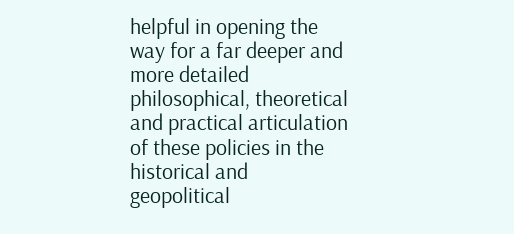helpful in opening the way for a far deeper and more detailed philosophical, theoretical and practical articulation of these policies in the historical and geopolitical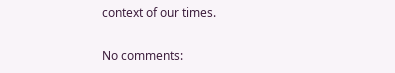context of our times.

No comments: